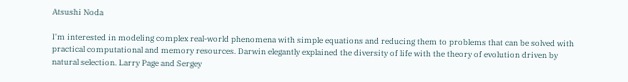Atsushi Noda

I'm interested in modeling complex real-world phenomena with simple equations and reducing them to problems that can be solved with practical computational and memory resources. Darwin elegantly explained the diversity of life with the theory of evolution driven by natural selection. Larry Page and Sergey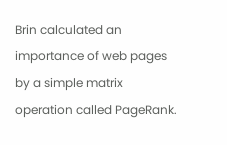Brin calculated an importance of web pages by a simple matrix operation called PageRank.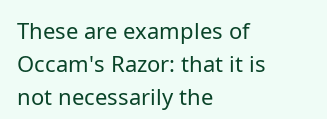These are examples of Occam's Razor: that it is not necessarily the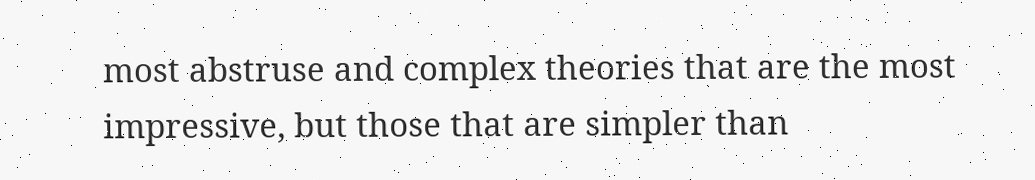most abstruse and complex theories that are the most impressive, but those that are simpler than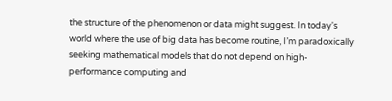the structure of the phenomenon or data might suggest. In today's world where the use of big data has become routine, I’m paradoxically seeking mathematical models that do not depend on high-performance computing and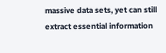massive data sets, yet can still extract essential information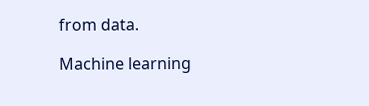from data.

Machine learning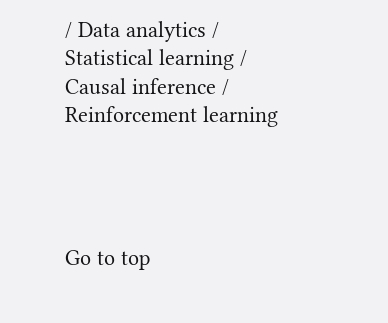/ Data analytics / Statistical learning / Causal inference / Reinforcement learning




Go to top